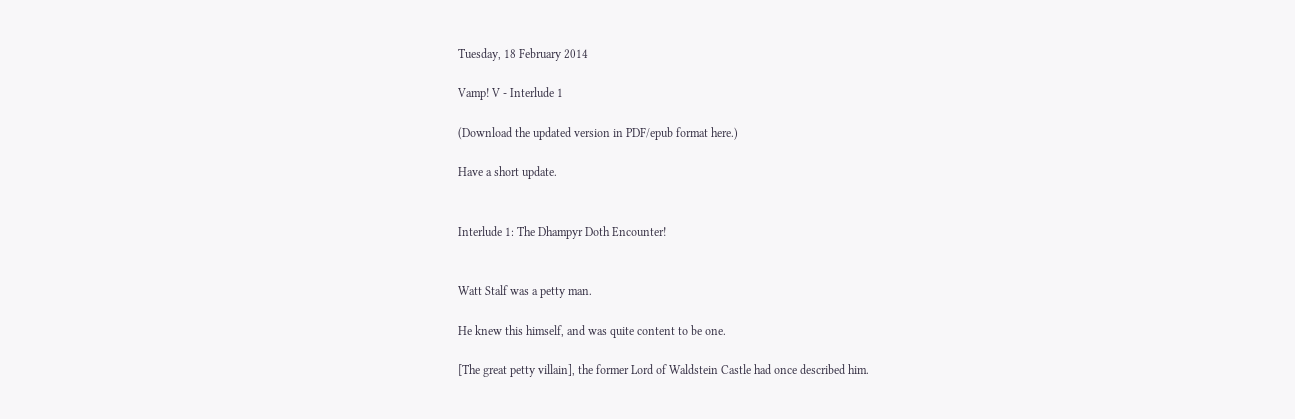Tuesday, 18 February 2014

Vamp! V - Interlude 1

(Download the updated version in PDF/epub format here.)

Have a short update.


Interlude 1: The Dhampyr Doth Encounter!


Watt Stalf was a petty man.

He knew this himself, and was quite content to be one.

[The great petty villain], the former Lord of Waldstein Castle had once described him.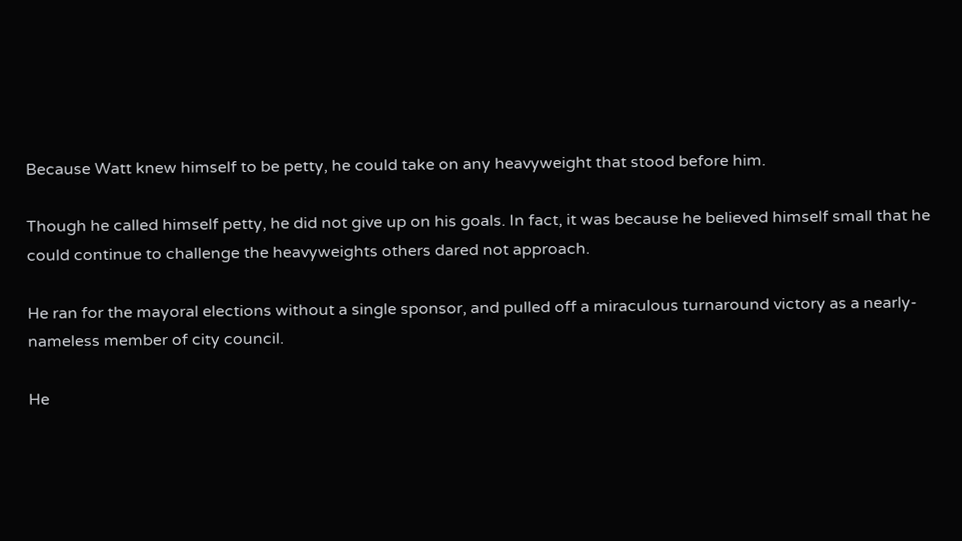Because Watt knew himself to be petty, he could take on any heavyweight that stood before him.

Though he called himself petty, he did not give up on his goals. In fact, it was because he believed himself small that he could continue to challenge the heavyweights others dared not approach.

He ran for the mayoral elections without a single sponsor, and pulled off a miraculous turnaround victory as a nearly-nameless member of city council.

He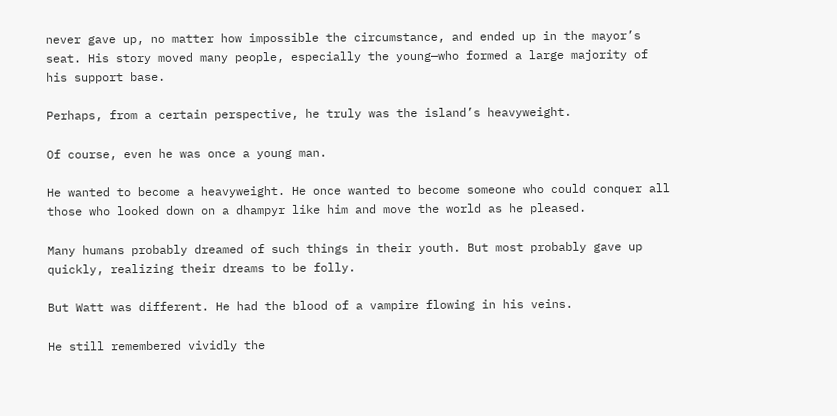never gave up, no matter how impossible the circumstance, and ended up in the mayor’s seat. His story moved many people, especially the young—who formed a large majority of his support base.

Perhaps, from a certain perspective, he truly was the island’s heavyweight.

Of course, even he was once a young man.

He wanted to become a heavyweight. He once wanted to become someone who could conquer all those who looked down on a dhampyr like him and move the world as he pleased.

Many humans probably dreamed of such things in their youth. But most probably gave up quickly, realizing their dreams to be folly.

But Watt was different. He had the blood of a vampire flowing in his veins.

He still remembered vividly the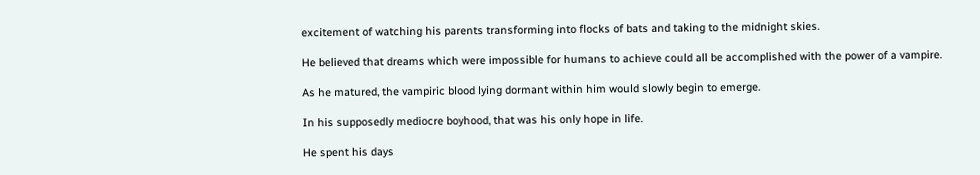excitement of watching his parents transforming into flocks of bats and taking to the midnight skies.

He believed that dreams which were impossible for humans to achieve could all be accomplished with the power of a vampire.

As he matured, the vampiric blood lying dormant within him would slowly begin to emerge.

In his supposedly mediocre boyhood, that was his only hope in life.

He spent his days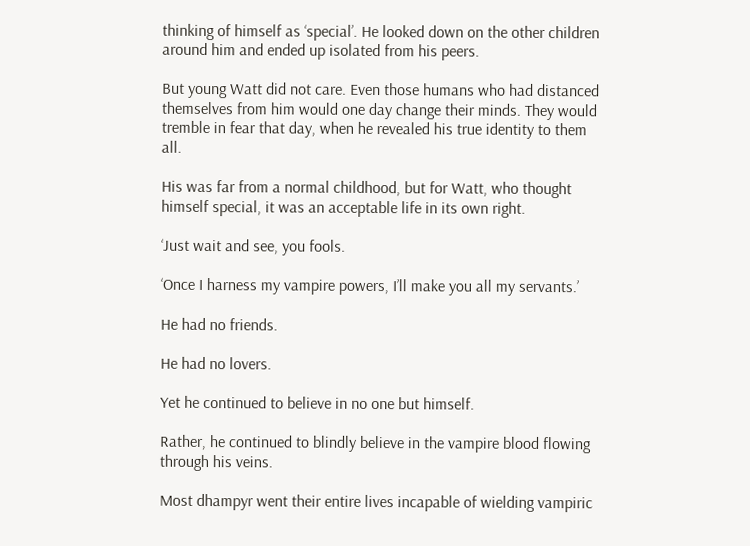thinking of himself as ‘special’. He looked down on the other children around him and ended up isolated from his peers.

But young Watt did not care. Even those humans who had distanced themselves from him would one day change their minds. They would tremble in fear that day, when he revealed his true identity to them all.

His was far from a normal childhood, but for Watt, who thought himself special, it was an acceptable life in its own right.

‘Just wait and see, you fools.

‘Once I harness my vampire powers, I’ll make you all my servants.’

He had no friends.

He had no lovers.

Yet he continued to believe in no one but himself.

Rather, he continued to blindly believe in the vampire blood flowing through his veins.

Most dhampyr went their entire lives incapable of wielding vampiric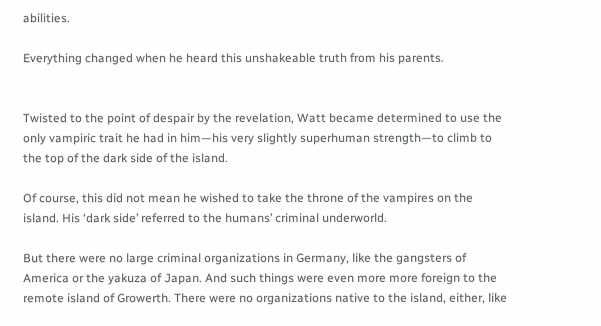abilities.

Everything changed when he heard this unshakeable truth from his parents.


Twisted to the point of despair by the revelation, Watt became determined to use the only vampiric trait he had in him—his very slightly superhuman strength—to climb to the top of the dark side of the island.

Of course, this did not mean he wished to take the throne of the vampires on the island. His ‘dark side’ referred to the humans’ criminal underworld.

But there were no large criminal organizations in Germany, like the gangsters of America or the yakuza of Japan. And such things were even more more foreign to the remote island of Growerth. There were no organizations native to the island, either, like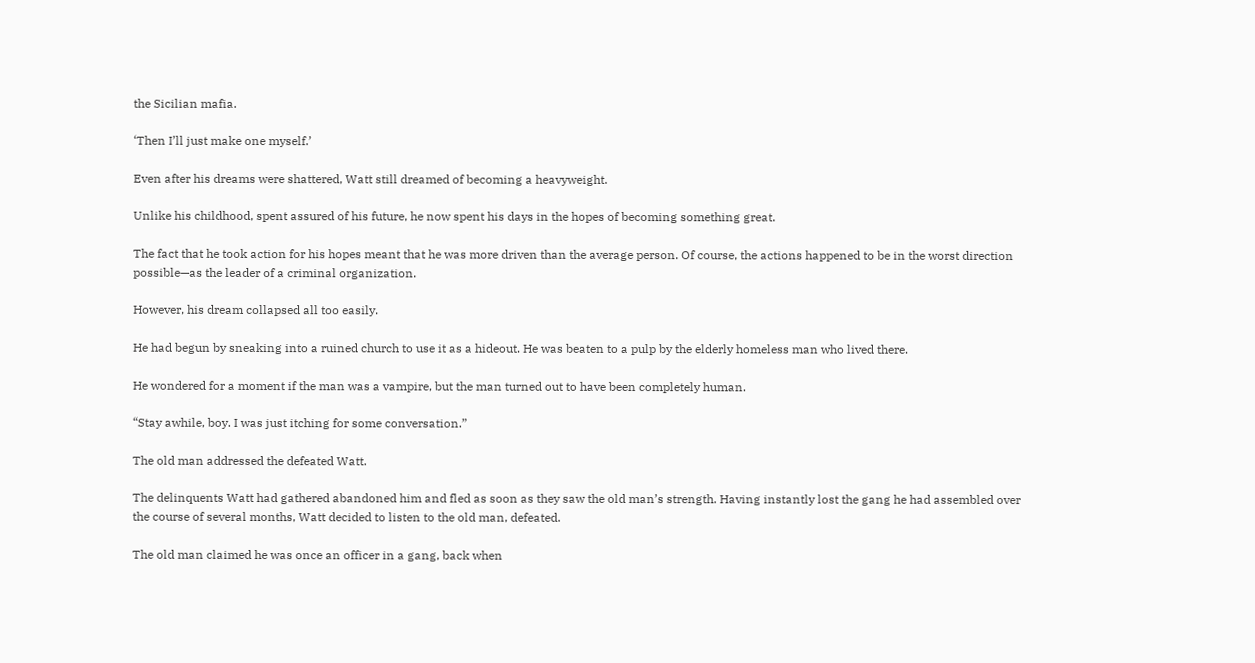the Sicilian mafia.

‘Then I’ll just make one myself.’

Even after his dreams were shattered, Watt still dreamed of becoming a heavyweight.

Unlike his childhood, spent assured of his future, he now spent his days in the hopes of becoming something great.

The fact that he took action for his hopes meant that he was more driven than the average person. Of course, the actions happened to be in the worst direction possible—as the leader of a criminal organization.

However, his dream collapsed all too easily.

He had begun by sneaking into a ruined church to use it as a hideout. He was beaten to a pulp by the elderly homeless man who lived there.

He wondered for a moment if the man was a vampire, but the man turned out to have been completely human.

“Stay awhile, boy. I was just itching for some conversation.”

The old man addressed the defeated Watt.

The delinquents Watt had gathered abandoned him and fled as soon as they saw the old man’s strength. Having instantly lost the gang he had assembled over the course of several months, Watt decided to listen to the old man, defeated.

The old man claimed he was once an officer in a gang, back when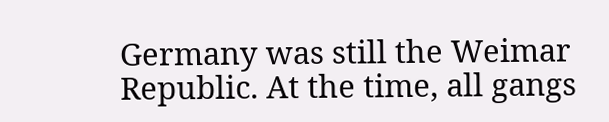Germany was still the Weimar Republic. At the time, all gangs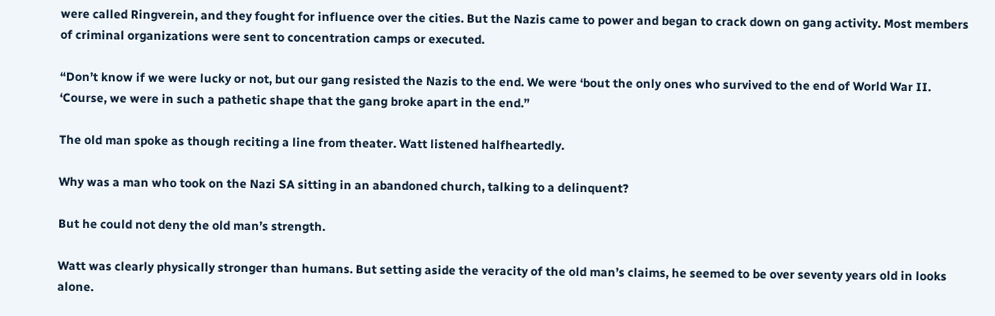were called Ringverein, and they fought for influence over the cities. But the Nazis came to power and began to crack down on gang activity. Most members of criminal organizations were sent to concentration camps or executed.

“Don’t know if we were lucky or not, but our gang resisted the Nazis to the end. We were ‘bout the only ones who survived to the end of World War II. ‘Course, we were in such a pathetic shape that the gang broke apart in the end.”

The old man spoke as though reciting a line from theater. Watt listened halfheartedly.

Why was a man who took on the Nazi SA sitting in an abandoned church, talking to a delinquent?

But he could not deny the old man’s strength.

Watt was clearly physically stronger than humans. But setting aside the veracity of the old man’s claims, he seemed to be over seventy years old in looks alone.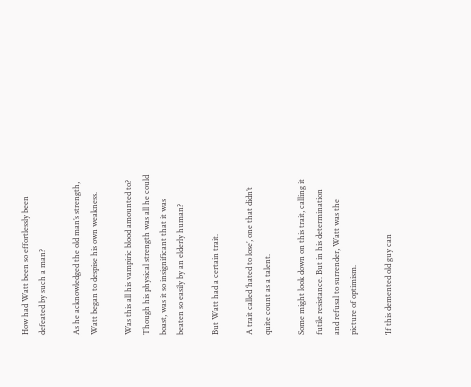How had Watt been so effortlessly been defeated by such a man?

As he acknowledged the old man’s strength, Watt began to despise his own weakness.

Was this all his vampiric blood amounted to? Though his physical strength was all he could boast, was it so insignificant that it was beaten so easily by an elderly human?

But Watt had a certain trait.

A trait called ‘hated to lose’, one that didn’t quite count as a talent.

Some might look down on this trait, calling it futile resistance. But in his determination and refusal to surrender, Watt was the picture of optimism.

‘If this demented old guy can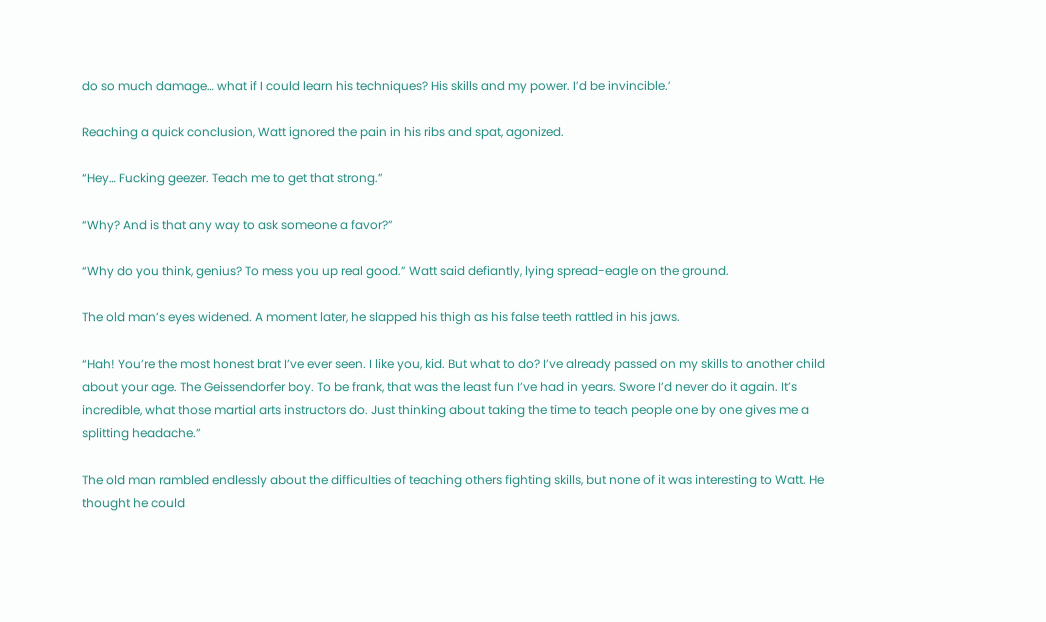do so much damage… what if I could learn his techniques? His skills and my power. I’d be invincible.’

Reaching a quick conclusion, Watt ignored the pain in his ribs and spat, agonized.

“Hey… Fucking geezer. Teach me to get that strong.”

“Why? And is that any way to ask someone a favor?”

“Why do you think, genius? To mess you up real good.” Watt said defiantly, lying spread-eagle on the ground.

The old man’s eyes widened. A moment later, he slapped his thigh as his false teeth rattled in his jaws.

“Hah! You’re the most honest brat I’ve ever seen. I like you, kid. But what to do? I’ve already passed on my skills to another child about your age. The Geissendorfer boy. To be frank, that was the least fun I’ve had in years. Swore I’d never do it again. It’s incredible, what those martial arts instructors do. Just thinking about taking the time to teach people one by one gives me a splitting headache.”

The old man rambled endlessly about the difficulties of teaching others fighting skills, but none of it was interesting to Watt. He thought he could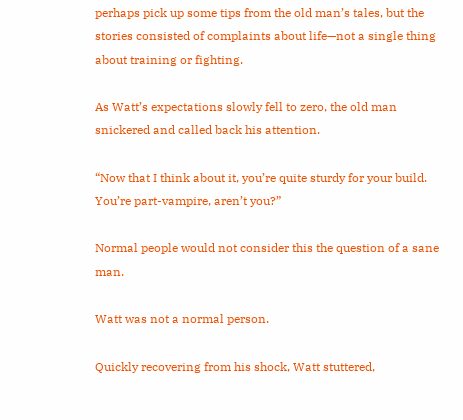perhaps pick up some tips from the old man’s tales, but the stories consisted of complaints about life—not a single thing about training or fighting.

As Watt’s expectations slowly fell to zero, the old man snickered and called back his attention.

“Now that I think about it, you’re quite sturdy for your build. You’re part-vampire, aren’t you?”

Normal people would not consider this the question of a sane man.

Watt was not a normal person.

Quickly recovering from his shock, Watt stuttered,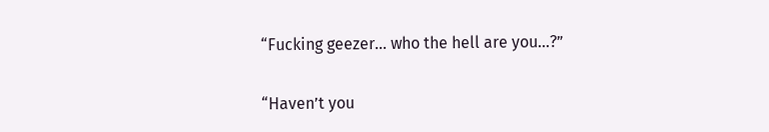“Fucking geezer… who the hell are you…?”

“Haven’t you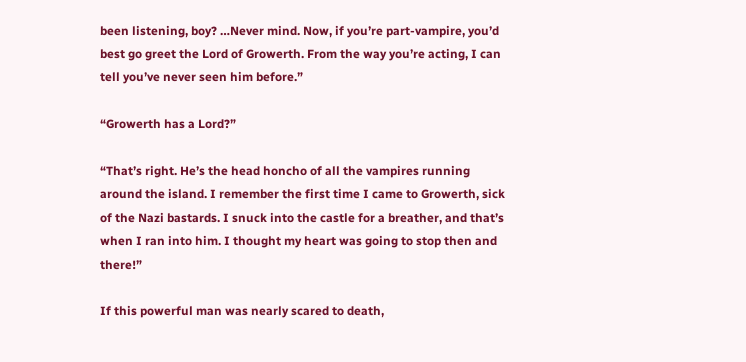been listening, boy? …Never mind. Now, if you’re part-vampire, you’d best go greet the Lord of Growerth. From the way you’re acting, I can tell you’ve never seen him before.”

“Growerth has a Lord?”

“That’s right. He’s the head honcho of all the vampires running around the island. I remember the first time I came to Growerth, sick of the Nazi bastards. I snuck into the castle for a breather, and that’s when I ran into him. I thought my heart was going to stop then and there!”

If this powerful man was nearly scared to death,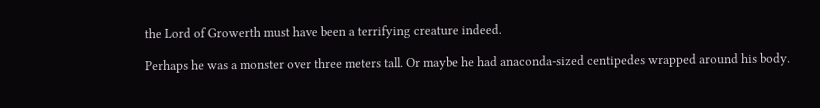the Lord of Growerth must have been a terrifying creature indeed.

Perhaps he was a monster over three meters tall. Or maybe he had anaconda-sized centipedes wrapped around his body.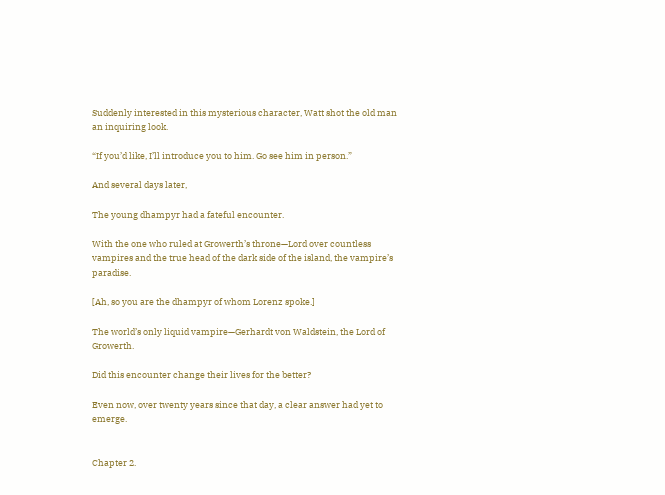Suddenly interested in this mysterious character, Watt shot the old man an inquiring look.

“If you’d like, I’ll introduce you to him. Go see him in person.”

And several days later,

The young dhampyr had a fateful encounter.

With the one who ruled at Growerth’s throne—Lord over countless vampires and the true head of the dark side of the island, the vampire’s paradise.

[Ah, so you are the dhampyr of whom Lorenz spoke.]

The world’s only liquid vampire—Gerhardt von Waldstein, the Lord of Growerth.

Did this encounter change their lives for the better?

Even now, over twenty years since that day, a clear answer had yet to emerge.


Chapter 2.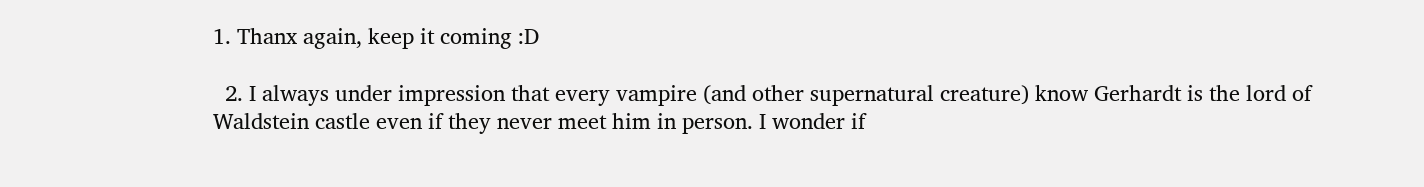1. Thanx again, keep it coming :D

  2. I always under impression that every vampire (and other supernatural creature) know Gerhardt is the lord of Waldstein castle even if they never meet him in person. I wonder if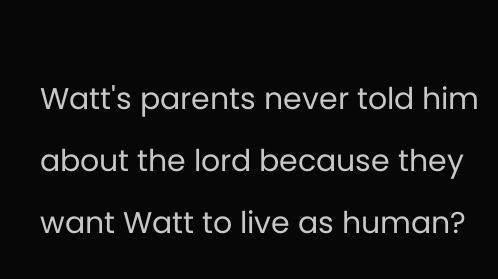Watt's parents never told him about the lord because they want Watt to live as human?